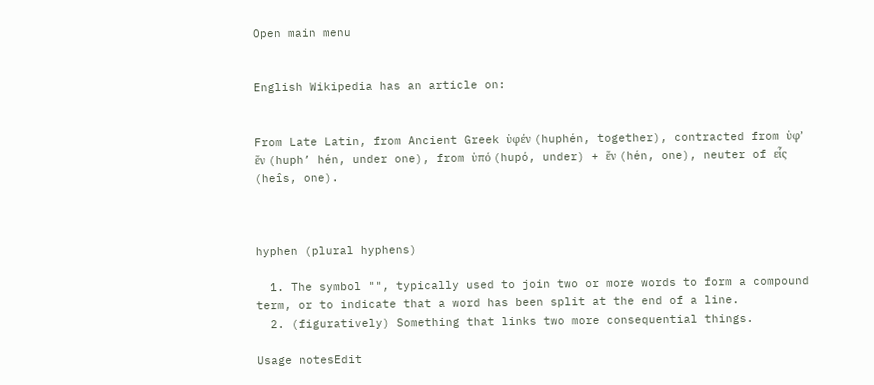Open main menu


English Wikipedia has an article on:


From Late Latin, from Ancient Greek ὑφέν (huphén, together), contracted from ὑφ’ ἕν (huph’ hén, under one), from ὑπό (hupó, under) + ἕν (hén, one), neuter of εἷς (heîs, one).



hyphen (plural hyphens)

  1. The symbol "", typically used to join two or more words to form a compound term, or to indicate that a word has been split at the end of a line.
  2. (figuratively) Something that links two more consequential things.

Usage notesEdit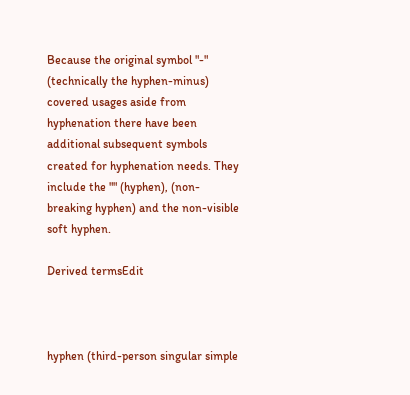Because the original symbol "-" (technically the hyphen-minus) covered usages aside from hyphenation there have been additional subsequent symbols created for hyphenation needs. They include the "" (hyphen), (non-breaking hyphen) and the non-visible soft hyphen.

Derived termsEdit



hyphen (third-person singular simple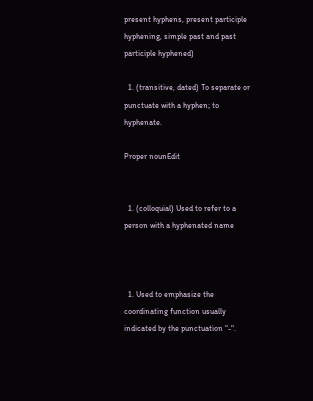present hyphens, present participle hyphening, simple past and past participle hyphened)

  1. (transitive, dated) To separate or punctuate with a hyphen; to hyphenate.

Proper nounEdit


  1. (colloquial) Used to refer to a person with a hyphenated name



  1. Used to emphasize the coordinating function usually indicated by the punctuation "-".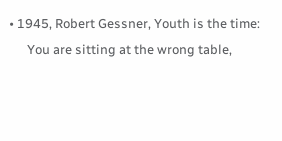• 1945, Robert Gessner, Youth is the time:
      You are sitting at the wrong table,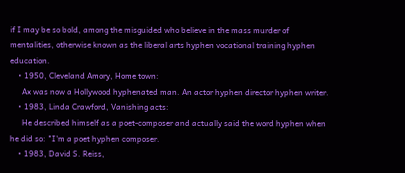if I may be so bold, among the misguided who believe in the mass murder of mentalities, otherwise known as the liberal arts hyphen vocational training hyphen education.
    • 1950, Cleveland Amory, Home town:
      Ax was now a Hollywood hyphenated man. An actor hyphen director hyphen writer.
    • 1983, Linda Crawford, Vanishing acts:
      He described himself as a poet-composer and actually said the word hyphen when he did so: "I'm a poet hyphen composer.
    • 1983, David S. Reiss,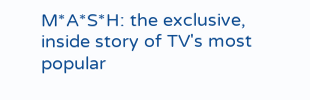M*A*S*H: the exclusive, inside story of TV's most popular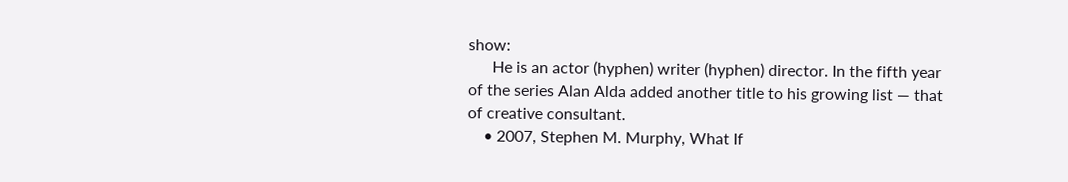show:
      He is an actor (hyphen) writer (hyphen) director. In the fifth year of the series Alan Alda added another title to his growing list — that of creative consultant.
    • 2007, Stephen M. Murphy, What If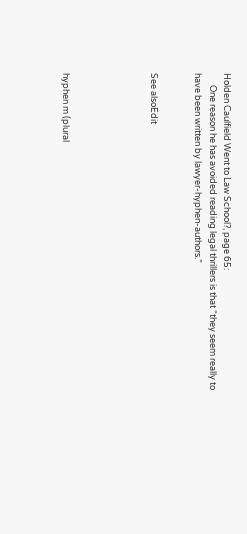Holden Caulfield Went to Law School?, page 65:
      One reason he has avoided reading legal thrillers is that “they seem really to have been written by lawyer-hyphen-authors.”


See alsoEdit





hyphen m (plural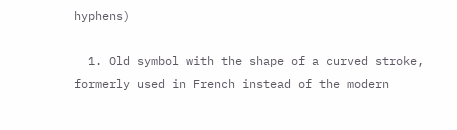hyphens)

  1. Old symbol with the shape of a curved stroke, formerly used in French instead of the modern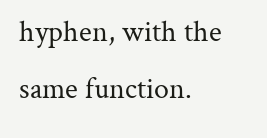hyphen, with the same function.